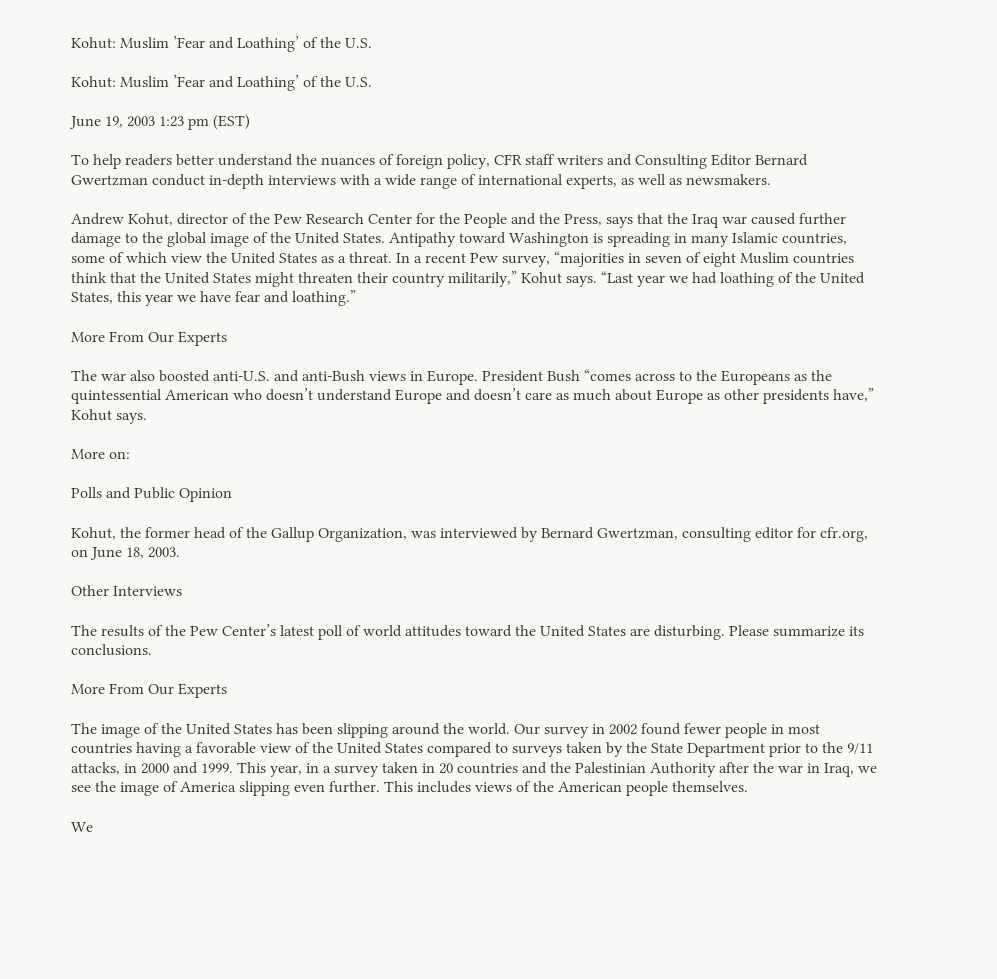Kohut: Muslim ’Fear and Loathing’ of the U.S.

Kohut: Muslim ’Fear and Loathing’ of the U.S.

June 19, 2003 1:23 pm (EST)

To help readers better understand the nuances of foreign policy, CFR staff writers and Consulting Editor Bernard Gwertzman conduct in-depth interviews with a wide range of international experts, as well as newsmakers.

Andrew Kohut, director of the Pew Research Center for the People and the Press, says that the Iraq war caused further damage to the global image of the United States. Antipathy toward Washington is spreading in many Islamic countries, some of which view the United States as a threat. In a recent Pew survey, “majorities in seven of eight Muslim countries think that the United States might threaten their country militarily,” Kohut says. “Last year we had loathing of the United States, this year we have fear and loathing.”

More From Our Experts

The war also boosted anti-U.S. and anti-Bush views in Europe. President Bush “comes across to the Europeans as the quintessential American who doesn’t understand Europe and doesn’t care as much about Europe as other presidents have,” Kohut says.

More on:

Polls and Public Opinion

Kohut, the former head of the Gallup Organization, was interviewed by Bernard Gwertzman, consulting editor for cfr.org, on June 18, 2003.

Other Interviews

The results of the Pew Center’s latest poll of world attitudes toward the United States are disturbing. Please summarize its conclusions.

More From Our Experts

The image of the United States has been slipping around the world. Our survey in 2002 found fewer people in most countries having a favorable view of the United States compared to surveys taken by the State Department prior to the 9/11 attacks, in 2000 and 1999. This year, in a survey taken in 20 countries and the Palestinian Authority after the war in Iraq, we see the image of America slipping even further. This includes views of the American people themselves.

We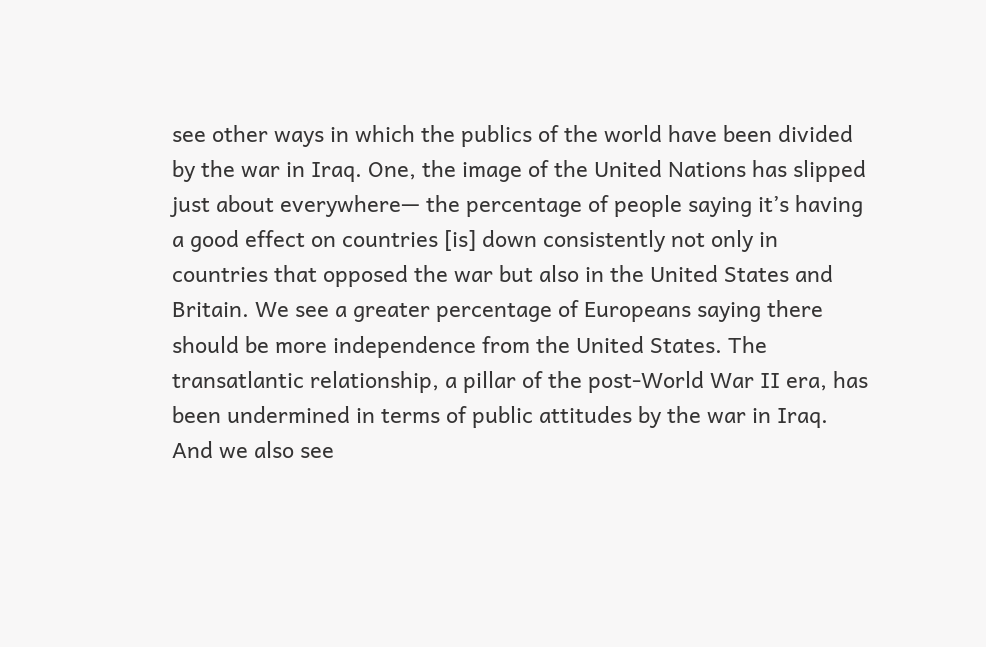see other ways in which the publics of the world have been divided by the war in Iraq. One, the image of the United Nations has slipped just about everywhere— the percentage of people saying it’s having a good effect on countries [is] down consistently not only in countries that opposed the war but also in the United States and Britain. We see a greater percentage of Europeans saying there should be more independence from the United States. The transatlantic relationship, a pillar of the post-World War II era, has been undermined in terms of public attitudes by the war in Iraq. And we also see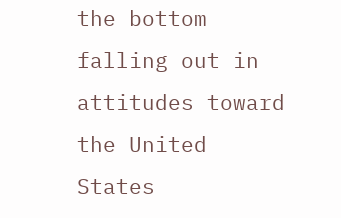the bottom falling out in attitudes toward the United States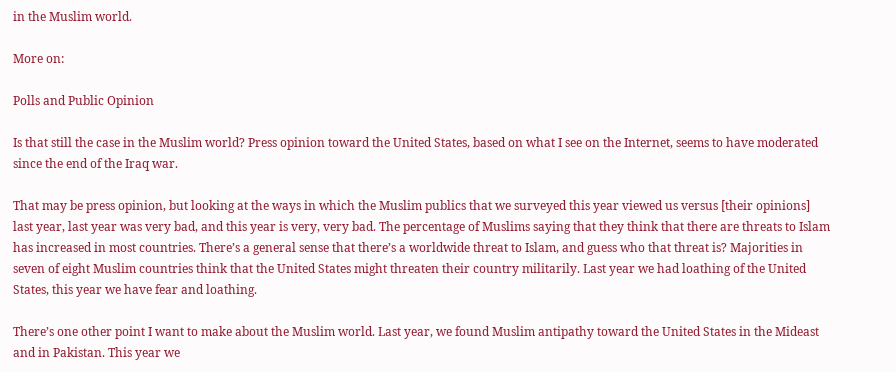in the Muslim world.

More on:

Polls and Public Opinion

Is that still the case in the Muslim world? Press opinion toward the United States, based on what I see on the Internet, seems to have moderated since the end of the Iraq war.

That may be press opinion, but looking at the ways in which the Muslim publics that we surveyed this year viewed us versus [their opinions] last year, last year was very bad, and this year is very, very bad. The percentage of Muslims saying that they think that there are threats to Islam has increased in most countries. There’s a general sense that there’s a worldwide threat to Islam, and guess who that threat is? Majorities in seven of eight Muslim countries think that the United States might threaten their country militarily. Last year we had loathing of the United States, this year we have fear and loathing.

There’s one other point I want to make about the Muslim world. Last year, we found Muslim antipathy toward the United States in the Mideast and in Pakistan. This year we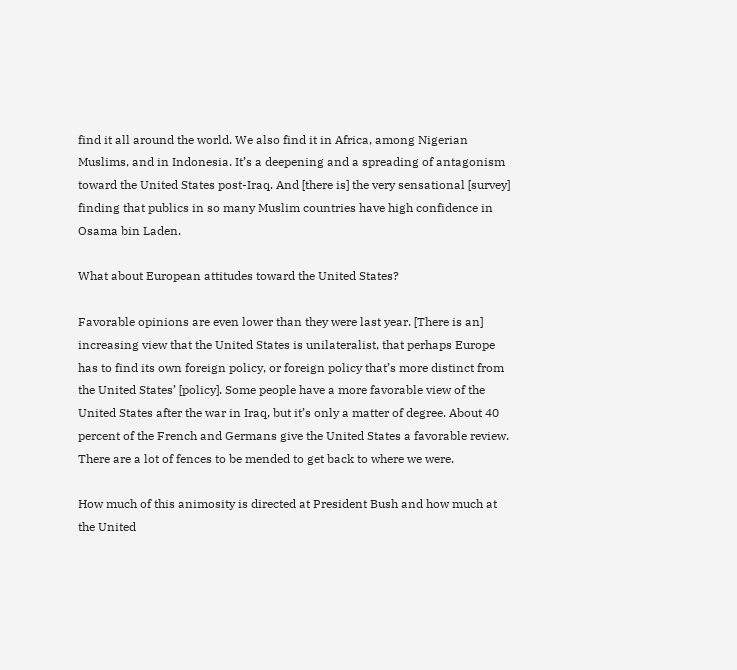find it all around the world. We also find it in Africa, among Nigerian Muslims, and in Indonesia. It’s a deepening and a spreading of antagonism toward the United States post-Iraq. And [there is] the very sensational [survey] finding that publics in so many Muslim countries have high confidence in Osama bin Laden.

What about European attitudes toward the United States?

Favorable opinions are even lower than they were last year. [There is an] increasing view that the United States is unilateralist, that perhaps Europe has to find its own foreign policy, or foreign policy that’s more distinct from the United States’ [policy]. Some people have a more favorable view of the United States after the war in Iraq, but it’s only a matter of degree. About 40 percent of the French and Germans give the United States a favorable review. There are a lot of fences to be mended to get back to where we were.

How much of this animosity is directed at President Bush and how much at the United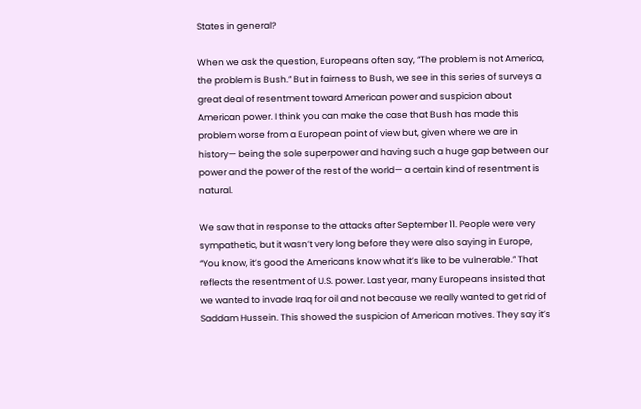States in general?

When we ask the question, Europeans often say, “The problem is not America, the problem is Bush.” But in fairness to Bush, we see in this series of surveys a great deal of resentment toward American power and suspicion about American power. I think you can make the case that Bush has made this problem worse from a European point of view but, given where we are in history— being the sole superpower and having such a huge gap between our power and the power of the rest of the world— a certain kind of resentment is natural.

We saw that in response to the attacks after September 11. People were very sympathetic, but it wasn’t very long before they were also saying in Europe, “You know, it’s good the Americans know what it’s like to be vulnerable.” That reflects the resentment of U.S. power. Last year, many Europeans insisted that we wanted to invade Iraq for oil and not because we really wanted to get rid of Saddam Hussein. This showed the suspicion of American motives. They say it’s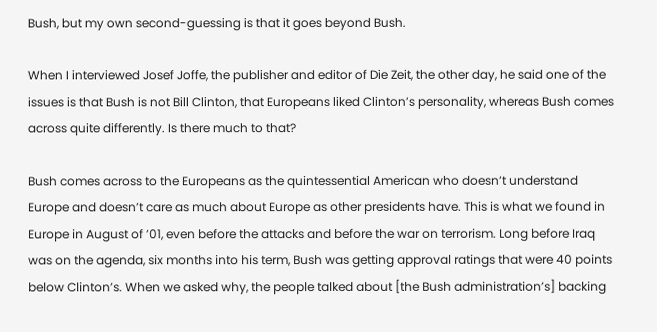Bush, but my own second-guessing is that it goes beyond Bush.

When I interviewed Josef Joffe, the publisher and editor of Die Zeit, the other day, he said one of the issues is that Bush is not Bill Clinton, that Europeans liked Clinton’s personality, whereas Bush comes across quite differently. Is there much to that?

Bush comes across to the Europeans as the quintessential American who doesn’t understand Europe and doesn’t care as much about Europe as other presidents have. This is what we found in Europe in August of ’01, even before the attacks and before the war on terrorism. Long before Iraq was on the agenda, six months into his term, Bush was getting approval ratings that were 40 points below Clinton’s. When we asked why, the people talked about [the Bush administration’s] backing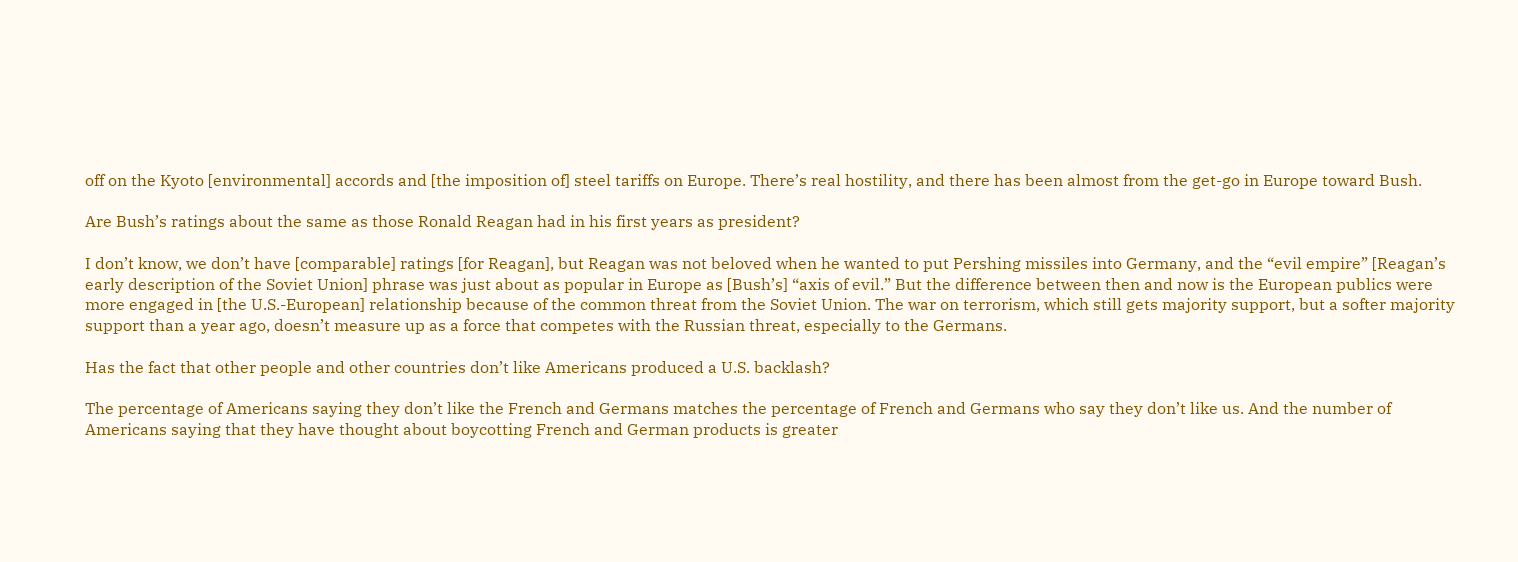off on the Kyoto [environmental] accords and [the imposition of] steel tariffs on Europe. There’s real hostility, and there has been almost from the get-go in Europe toward Bush.

Are Bush’s ratings about the same as those Ronald Reagan had in his first years as president?

I don’t know, we don’t have [comparable] ratings [for Reagan], but Reagan was not beloved when he wanted to put Pershing missiles into Germany, and the “evil empire” [Reagan’s early description of the Soviet Union] phrase was just about as popular in Europe as [Bush’s] “axis of evil.” But the difference between then and now is the European publics were more engaged in [the U.S.-European] relationship because of the common threat from the Soviet Union. The war on terrorism, which still gets majority support, but a softer majority support than a year ago, doesn’t measure up as a force that competes with the Russian threat, especially to the Germans.

Has the fact that other people and other countries don’t like Americans produced a U.S. backlash?

The percentage of Americans saying they don’t like the French and Germans matches the percentage of French and Germans who say they don’t like us. And the number of Americans saying that they have thought about boycotting French and German products is greater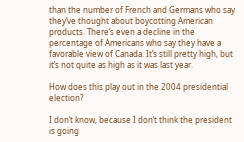than the number of French and Germans who say they’ve thought about boycotting American products. There’s even a decline in the percentage of Americans who say they have a favorable view of Canada. It’s still pretty high, but it’s not quite as high as it was last year.

How does this play out in the 2004 presidential election?

I don’t know, because I don’t think the president is going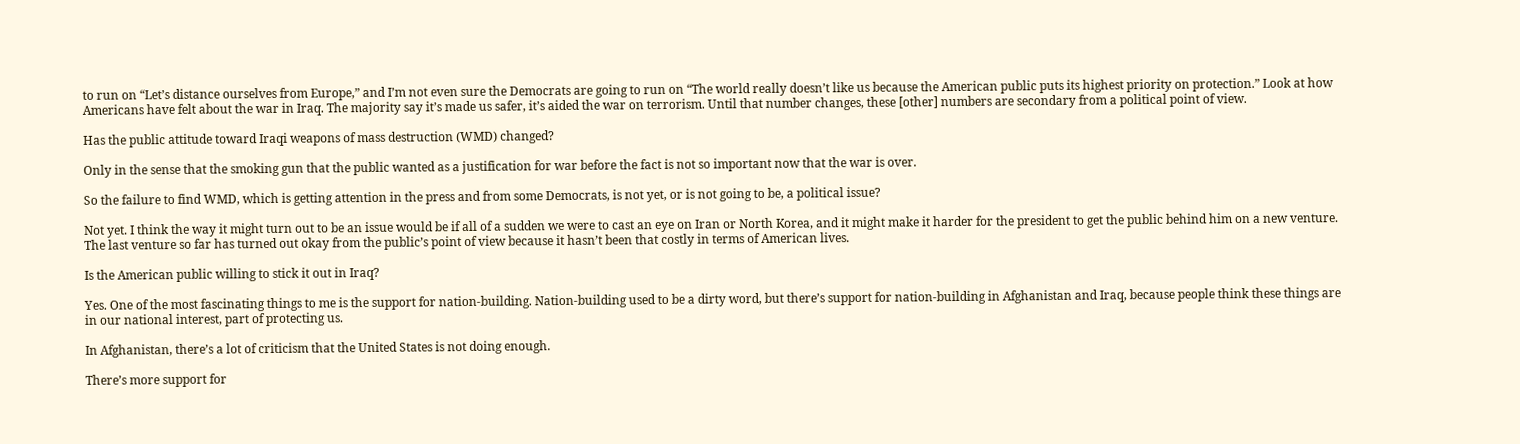to run on “Let’s distance ourselves from Europe,” and I’m not even sure the Democrats are going to run on “The world really doesn’t like us because the American public puts its highest priority on protection.” Look at how Americans have felt about the war in Iraq. The majority say it’s made us safer, it’s aided the war on terrorism. Until that number changes, these [other] numbers are secondary from a political point of view.

Has the public attitude toward Iraqi weapons of mass destruction (WMD) changed?

Only in the sense that the smoking gun that the public wanted as a justification for war before the fact is not so important now that the war is over.

So the failure to find WMD, which is getting attention in the press and from some Democrats, is not yet, or is not going to be, a political issue?

Not yet. I think the way it might turn out to be an issue would be if all of a sudden we were to cast an eye on Iran or North Korea, and it might make it harder for the president to get the public behind him on a new venture. The last venture so far has turned out okay from the public’s point of view because it hasn’t been that costly in terms of American lives.

Is the American public willing to stick it out in Iraq?

Yes. One of the most fascinating things to me is the support for nation-building. Nation-building used to be a dirty word, but there’s support for nation-building in Afghanistan and Iraq, because people think these things are in our national interest, part of protecting us.

In Afghanistan, there’s a lot of criticism that the United States is not doing enough.

There’s more support for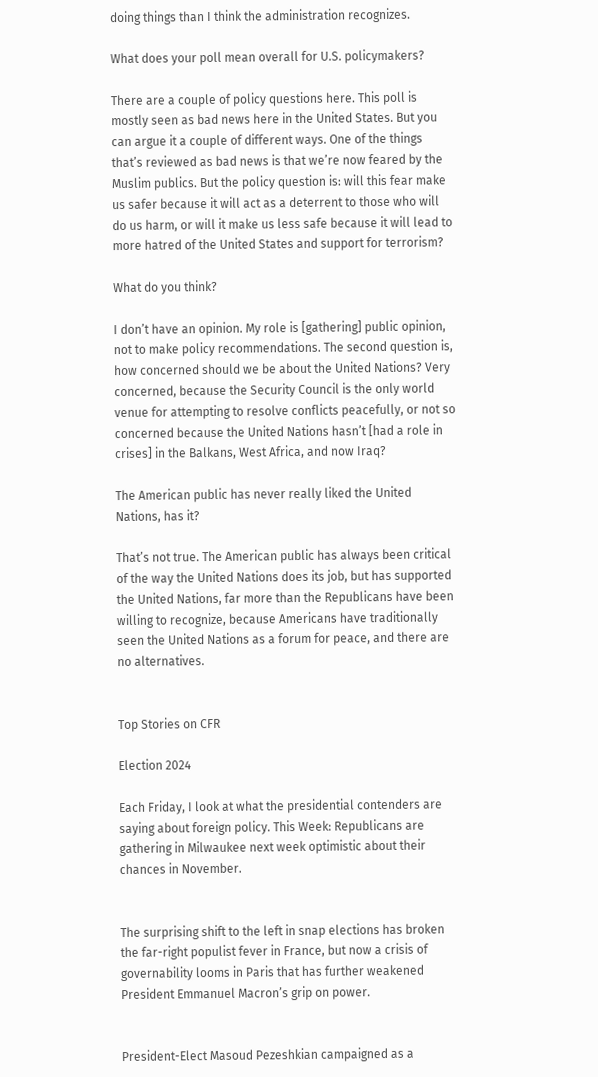doing things than I think the administration recognizes.

What does your poll mean overall for U.S. policymakers?

There are a couple of policy questions here. This poll is mostly seen as bad news here in the United States. But you can argue it a couple of different ways. One of the things that’s reviewed as bad news is that we’re now feared by the Muslim publics. But the policy question is: will this fear make us safer because it will act as a deterrent to those who will do us harm, or will it make us less safe because it will lead to more hatred of the United States and support for terrorism?

What do you think?

I don’t have an opinion. My role is [gathering] public opinion, not to make policy recommendations. The second question is, how concerned should we be about the United Nations? Very concerned, because the Security Council is the only world venue for attempting to resolve conflicts peacefully, or not so concerned because the United Nations hasn’t [had a role in crises] in the Balkans, West Africa, and now Iraq?

The American public has never really liked the United Nations, has it?

That’s not true. The American public has always been critical of the way the United Nations does its job, but has supported the United Nations, far more than the Republicans have been willing to recognize, because Americans have traditionally seen the United Nations as a forum for peace, and there are no alternatives.


Top Stories on CFR

Election 2024

Each Friday, I look at what the presidential contenders are saying about foreign policy. This Week: Republicans are gathering in Milwaukee next week optimistic about their chances in November.


The surprising shift to the left in snap elections has broken the far-right populist fever in France, but now a crisis of governability looms in Paris that has further weakened President Emmanuel Macron’s grip on power.


President-Elect Masoud Pezeshkian campaigned as a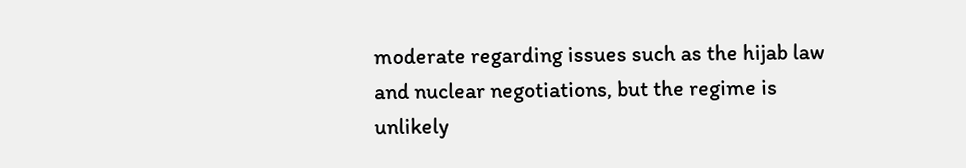moderate regarding issues such as the hijab law and nuclear negotiations, but the regime is unlikely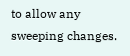to allow any sweeping changes.